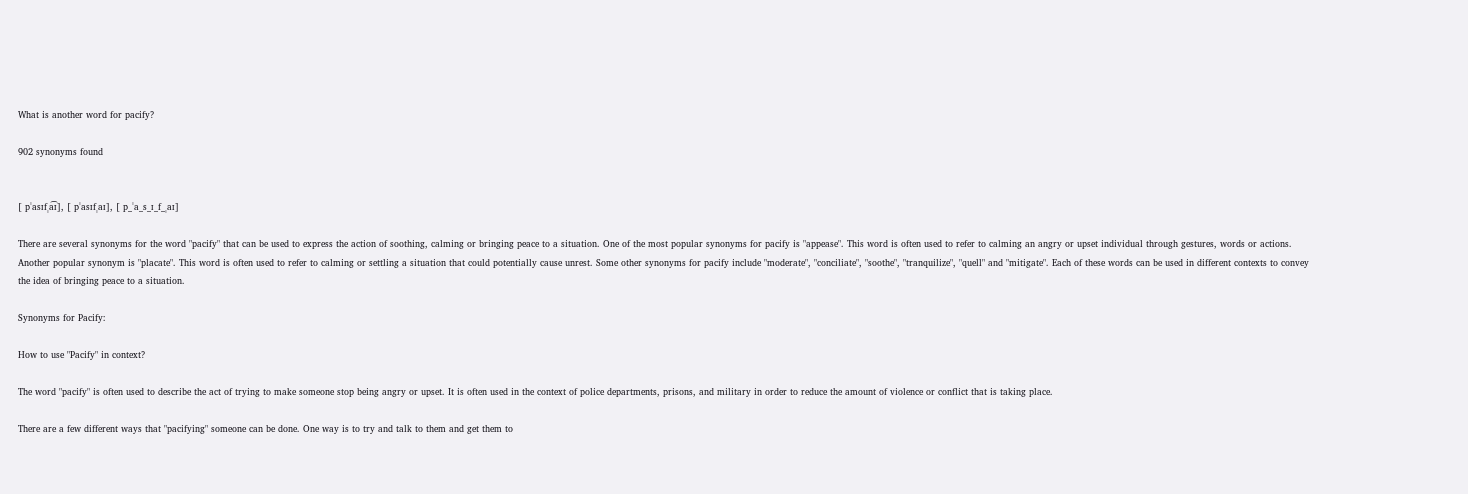What is another word for pacify?

902 synonyms found


[ pˈasɪfˌa͡ɪ], [ pˈasɪfˌaɪ], [ p_ˈa_s_ɪ_f_ˌaɪ]

There are several synonyms for the word "pacify" that can be used to express the action of soothing, calming or bringing peace to a situation. One of the most popular synonyms for pacify is "appease". This word is often used to refer to calming an angry or upset individual through gestures, words or actions. Another popular synonym is "placate". This word is often used to refer to calming or settling a situation that could potentially cause unrest. Some other synonyms for pacify include "moderate", "conciliate", "soothe", "tranquilize", "quell" and "mitigate". Each of these words can be used in different contexts to convey the idea of bringing peace to a situation.

Synonyms for Pacify:

How to use "Pacify" in context?

The word "pacify" is often used to describe the act of trying to make someone stop being angry or upset. It is often used in the context of police departments, prisons, and military in order to reduce the amount of violence or conflict that is taking place.

There are a few different ways that "pacifying" someone can be done. One way is to try and talk to them and get them to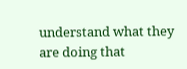understand what they are doing that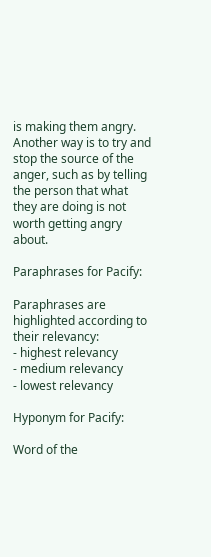is making them angry. Another way is to try and stop the source of the anger, such as by telling the person that what they are doing is not worth getting angry about.

Paraphrases for Pacify:

Paraphrases are highlighted according to their relevancy:
- highest relevancy
- medium relevancy
- lowest relevancy

Hyponym for Pacify:

Word of the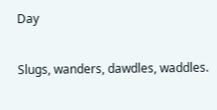Day

Slugs, wanders, dawdles, waddles.